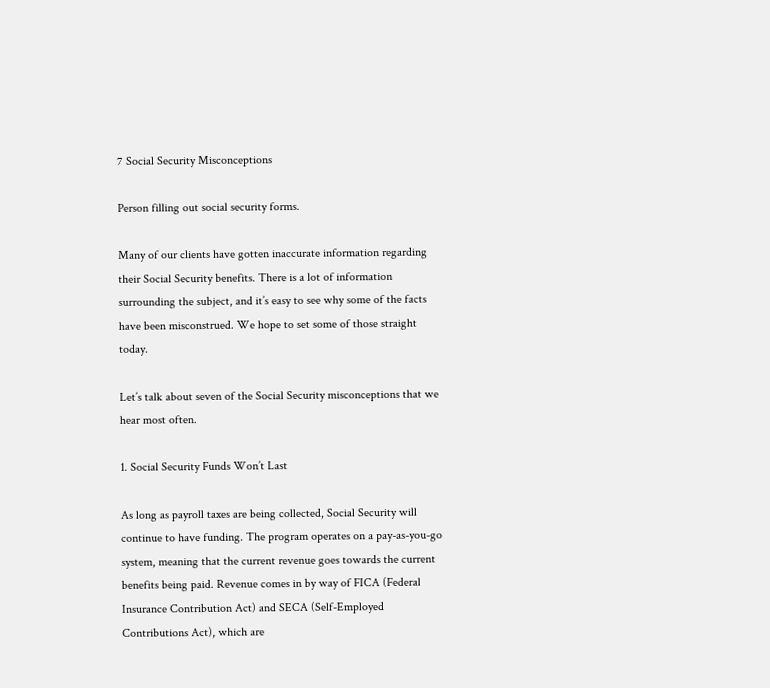7 Social Security Misconceptions

Person filling out social security forms.

Many of our clients have gotten inaccurate information regarding their Social Security benefits. There is a lot of information surrounding the subject, and it’s easy to see why some of the facts have been misconstrued. We hope to set some of those straight today.

Let’s talk about seven of the Social Security misconceptions that we hear most often.

1. Social Security Funds Won’t Last

As long as payroll taxes are being collected, Social Security will continue to have funding. The program operates on a pay-as-you-go system, meaning that the current revenue goes towards the current benefits being paid. Revenue comes in by way of FICA (Federal Insurance Contribution Act) and SECA (Self-Employed Contributions Act), which are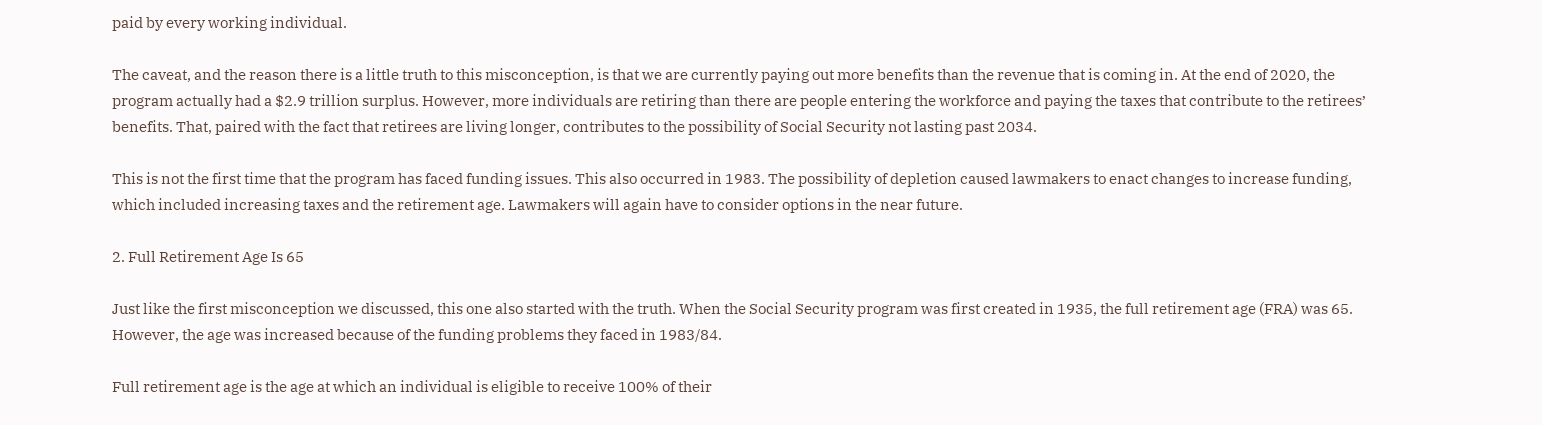paid by every working individual.

The caveat, and the reason there is a little truth to this misconception, is that we are currently paying out more benefits than the revenue that is coming in. At the end of 2020, the program actually had a $2.9 trillion surplus. However, more individuals are retiring than there are people entering the workforce and paying the taxes that contribute to the retirees’ benefits. That, paired with the fact that retirees are living longer, contributes to the possibility of Social Security not lasting past 2034.

This is not the first time that the program has faced funding issues. This also occurred in 1983. The possibility of depletion caused lawmakers to enact changes to increase funding, which included increasing taxes and the retirement age. Lawmakers will again have to consider options in the near future.

2. Full Retirement Age Is 65

Just like the first misconception we discussed, this one also started with the truth. When the Social Security program was first created in 1935, the full retirement age (FRA) was 65. However, the age was increased because of the funding problems they faced in 1983/84.

Full retirement age is the age at which an individual is eligible to receive 100% of their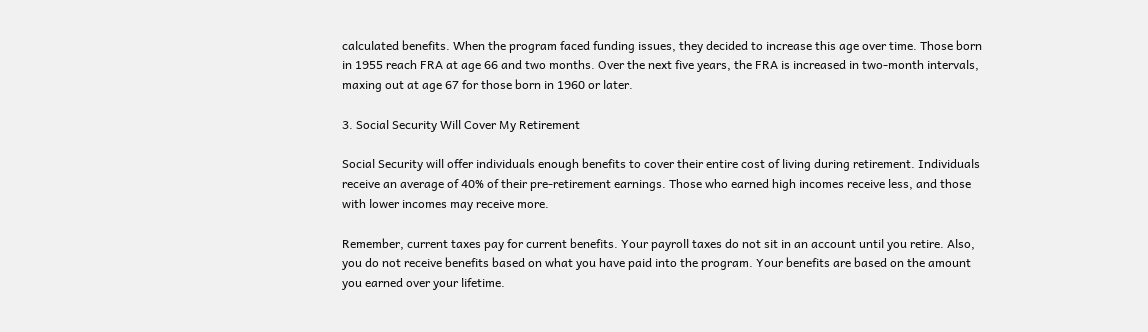calculated benefits. When the program faced funding issues, they decided to increase this age over time. Those born in 1955 reach FRA at age 66 and two months. Over the next five years, the FRA is increased in two-month intervals, maxing out at age 67 for those born in 1960 or later.

3. Social Security Will Cover My Retirement

Social Security will offer individuals enough benefits to cover their entire cost of living during retirement. Individuals receive an average of 40% of their pre-retirement earnings. Those who earned high incomes receive less, and those with lower incomes may receive more.

Remember, current taxes pay for current benefits. Your payroll taxes do not sit in an account until you retire. Also, you do not receive benefits based on what you have paid into the program. Your benefits are based on the amount you earned over your lifetime.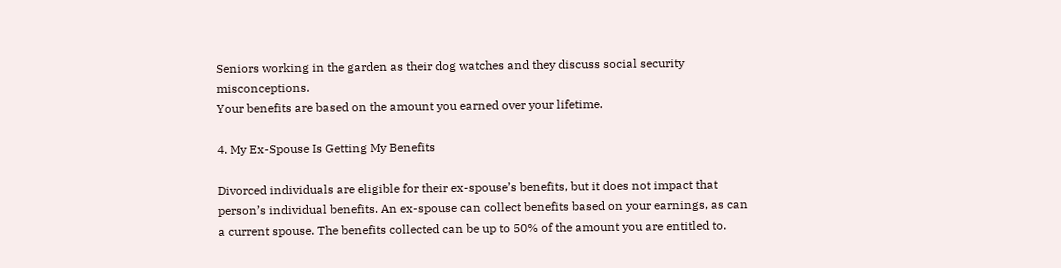Seniors working in the garden as their dog watches and they discuss social security misconceptions.
Your benefits are based on the amount you earned over your lifetime.

4. My Ex-Spouse Is Getting My Benefits

Divorced individuals are eligible for their ex-spouse’s benefits, but it does not impact that person’s individual benefits. An ex-spouse can collect benefits based on your earnings, as can a current spouse. The benefits collected can be up to 50% of the amount you are entitled to.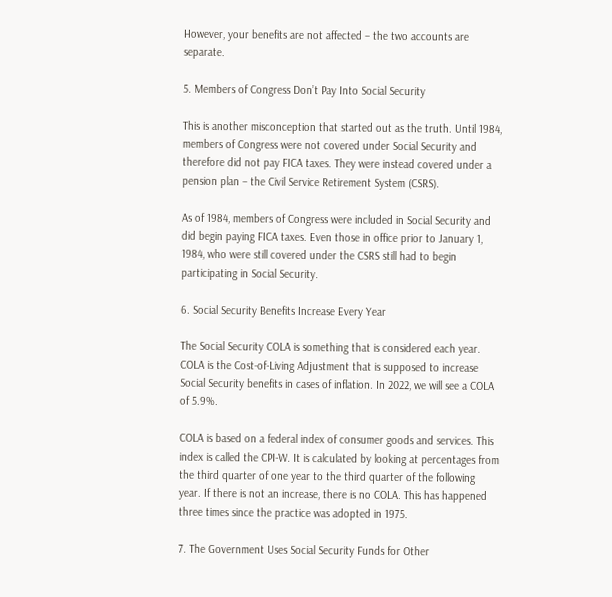However, your benefits are not affected – the two accounts are separate.

5. Members of Congress Don’t Pay Into Social Security

This is another misconception that started out as the truth. Until 1984, members of Congress were not covered under Social Security and therefore did not pay FICA taxes. They were instead covered under a pension plan – the Civil Service Retirement System (CSRS).

As of 1984, members of Congress were included in Social Security and did begin paying FICA taxes. Even those in office prior to January 1, 1984, who were still covered under the CSRS still had to begin participating in Social Security.

6. Social Security Benefits Increase Every Year

The Social Security COLA is something that is considered each year. COLA is the Cost-of-Living Adjustment that is supposed to increase Social Security benefits in cases of inflation. In 2022, we will see a COLA of 5.9%.

COLA is based on a federal index of consumer goods and services. This index is called the CPI-W. It is calculated by looking at percentages from the third quarter of one year to the third quarter of the following year. If there is not an increase, there is no COLA. This has happened three times since the practice was adopted in 1975.

7. The Government Uses Social Security Funds for Other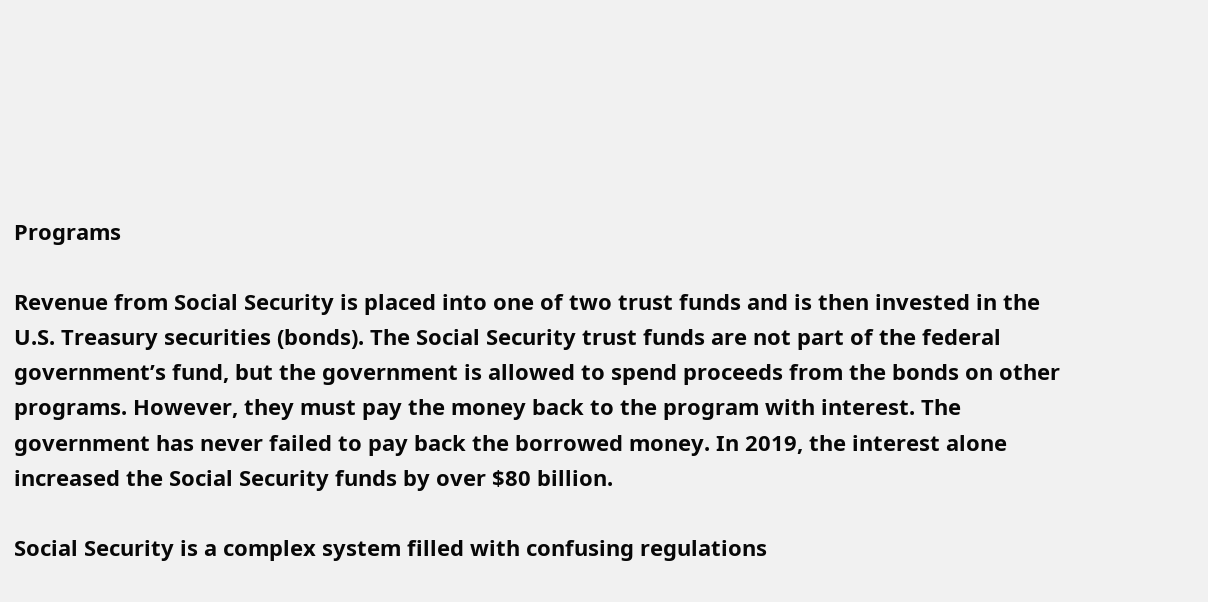Programs

Revenue from Social Security is placed into one of two trust funds and is then invested in the U.S. Treasury securities (bonds). The Social Security trust funds are not part of the federal government’s fund, but the government is allowed to spend proceeds from the bonds on other programs. However, they must pay the money back to the program with interest. The government has never failed to pay back the borrowed money. In 2019, the interest alone increased the Social Security funds by over $80 billion.

Social Security is a complex system filled with confusing regulations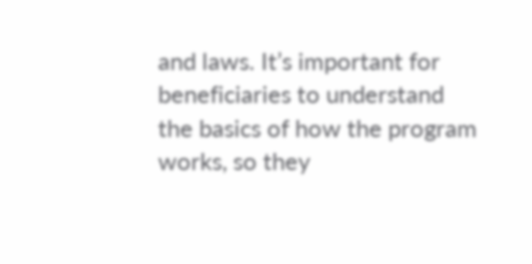and laws. It’s important for beneficiaries to understand the basics of how the program works, so they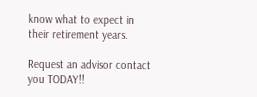know what to expect in their retirement years.

Request an advisor contact you TODAY!!